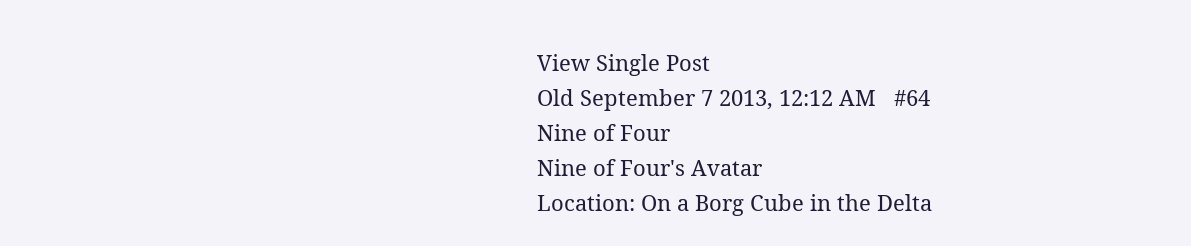View Single Post
Old September 7 2013, 12:12 AM   #64
Nine of Four
Nine of Four's Avatar
Location: On a Borg Cube in the Delta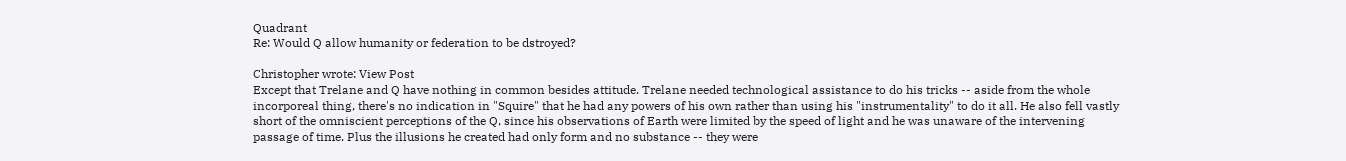Quadrant
Re: Would Q allow humanity or federation to be dstroyed?

Christopher wrote: View Post
Except that Trelane and Q have nothing in common besides attitude. Trelane needed technological assistance to do his tricks -- aside from the whole incorporeal thing, there's no indication in "Squire" that he had any powers of his own rather than using his "instrumentality" to do it all. He also fell vastly short of the omniscient perceptions of the Q, since his observations of Earth were limited by the speed of light and he was unaware of the intervening passage of time. Plus the illusions he created had only form and no substance -- they were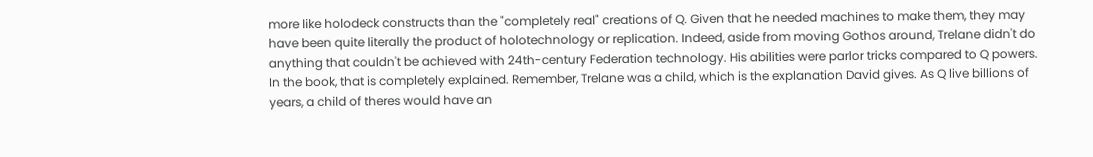more like holodeck constructs than the "completely real" creations of Q. Given that he needed machines to make them, they may have been quite literally the product of holotechnology or replication. Indeed, aside from moving Gothos around, Trelane didn't do anything that couldn't be achieved with 24th-century Federation technology. His abilities were parlor tricks compared to Q powers.
In the book, that is completely explained. Remember, Trelane was a child, which is the explanation David gives. As Q live billions of years, a child of theres would have an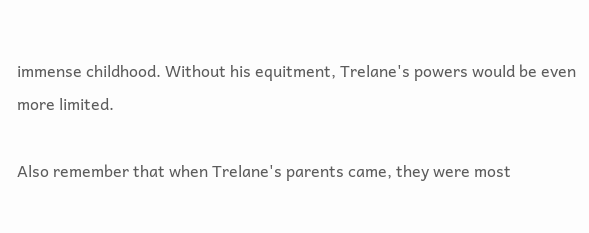immense childhood. Without his equitment, Trelane's powers would be even more limited.

Also remember that when Trelane's parents came, they were most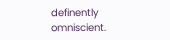definently omniscient.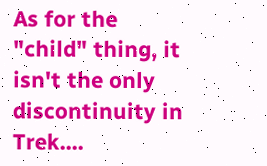As for the "child" thing, it isn't the only discontinuity in Trek....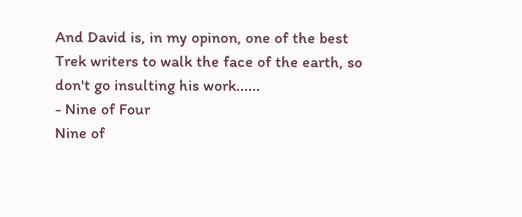And David is, in my opinon, one of the best Trek writers to walk the face of the earth, so don't go insulting his work......
- Nine of Four
Nine of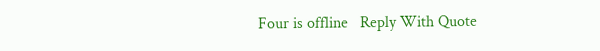Four is offline   Reply With Quote